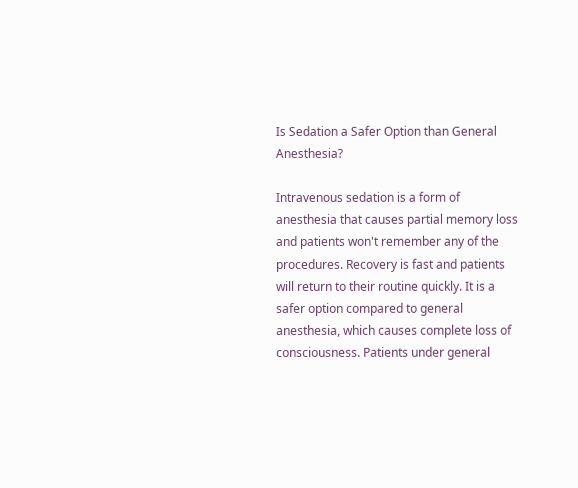Is Sedation a Safer Option than General Anesthesia?

Intravenous sedation is a form of anesthesia that causes partial memory loss and patients won't remember any of the procedures. Recovery is fast and patients will return to their routine quickly. It is a safer option compared to general anesthesia, which causes complete loss of consciousness. Patients under general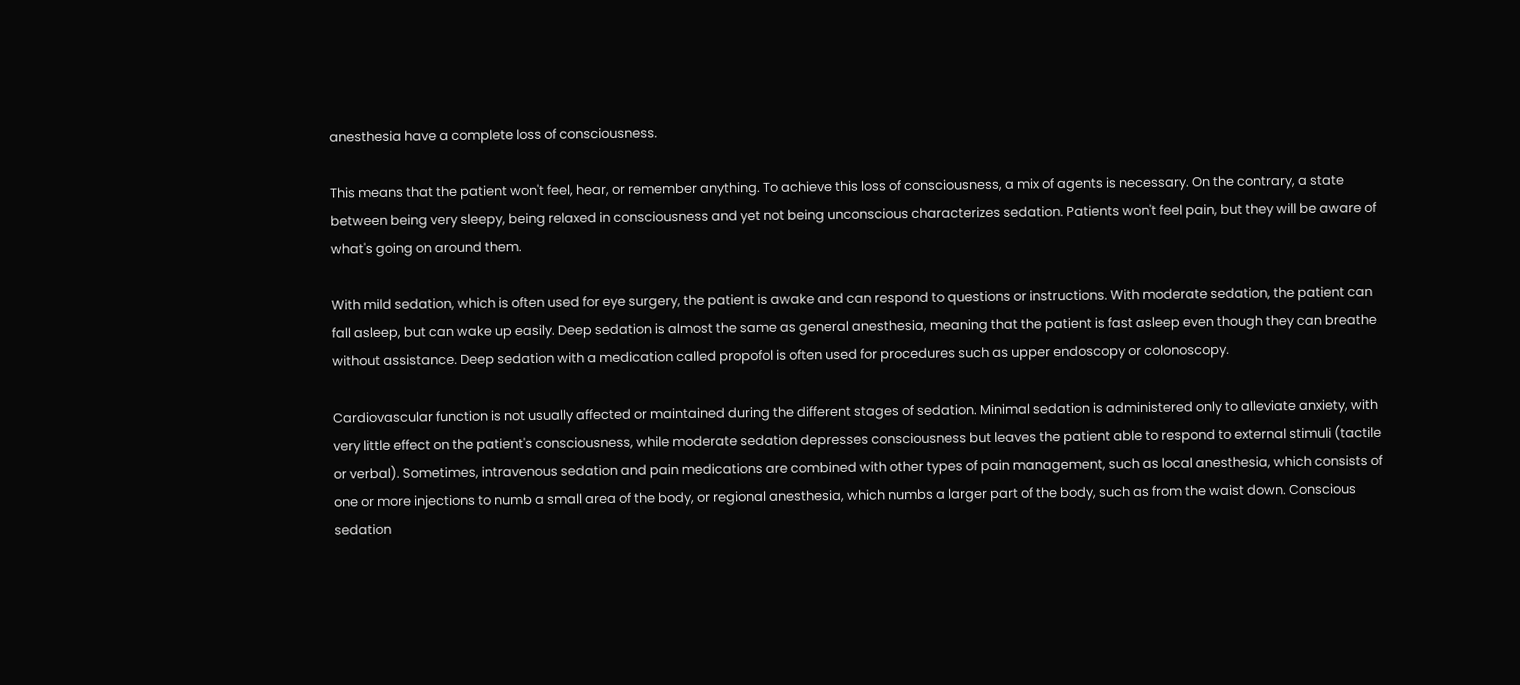anesthesia have a complete loss of consciousness.

This means that the patient won't feel, hear, or remember anything. To achieve this loss of consciousness, a mix of agents is necessary. On the contrary, a state between being very sleepy, being relaxed in consciousness and yet not being unconscious characterizes sedation. Patients won't feel pain, but they will be aware of what's going on around them.

With mild sedation, which is often used for eye surgery, the patient is awake and can respond to questions or instructions. With moderate sedation, the patient can fall asleep, but can wake up easily. Deep sedation is almost the same as general anesthesia, meaning that the patient is fast asleep even though they can breathe without assistance. Deep sedation with a medication called propofol is often used for procedures such as upper endoscopy or colonoscopy.

Cardiovascular function is not usually affected or maintained during the different stages of sedation. Minimal sedation is administered only to alleviate anxiety, with very little effect on the patient's consciousness, while moderate sedation depresses consciousness but leaves the patient able to respond to external stimuli (tactile or verbal). Sometimes, intravenous sedation and pain medications are combined with other types of pain management, such as local anesthesia, which consists of one or more injections to numb a small area of the body, or regional anesthesia, which numbs a larger part of the body, such as from the waist down. Conscious sedation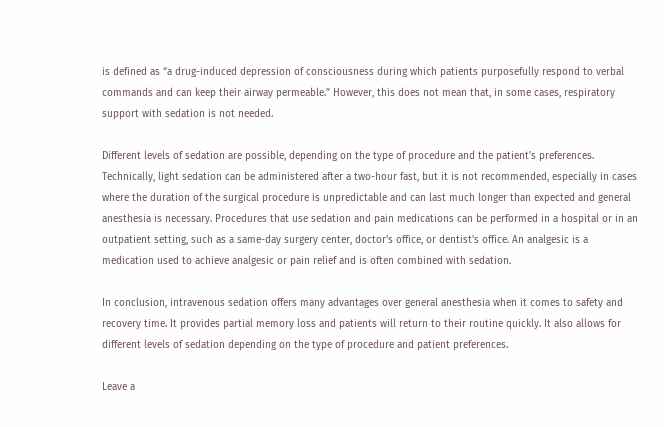is defined as “a drug-induced depression of consciousness during which patients purposefully respond to verbal commands and can keep their airway permeable.” However, this does not mean that, in some cases, respiratory support with sedation is not needed.

Different levels of sedation are possible, depending on the type of procedure and the patient's preferences. Technically, light sedation can be administered after a two-hour fast, but it is not recommended, especially in cases where the duration of the surgical procedure is unpredictable and can last much longer than expected and general anesthesia is necessary. Procedures that use sedation and pain medications can be performed in a hospital or in an outpatient setting, such as a same-day surgery center, doctor's office, or dentist's office. An analgesic is a medication used to achieve analgesic or pain relief and is often combined with sedation.

In conclusion, intravenous sedation offers many advantages over general anesthesia when it comes to safety and recovery time. It provides partial memory loss and patients will return to their routine quickly. It also allows for different levels of sedation depending on the type of procedure and patient preferences.

Leave a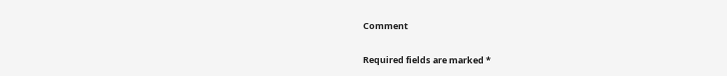Comment

Required fields are marked *